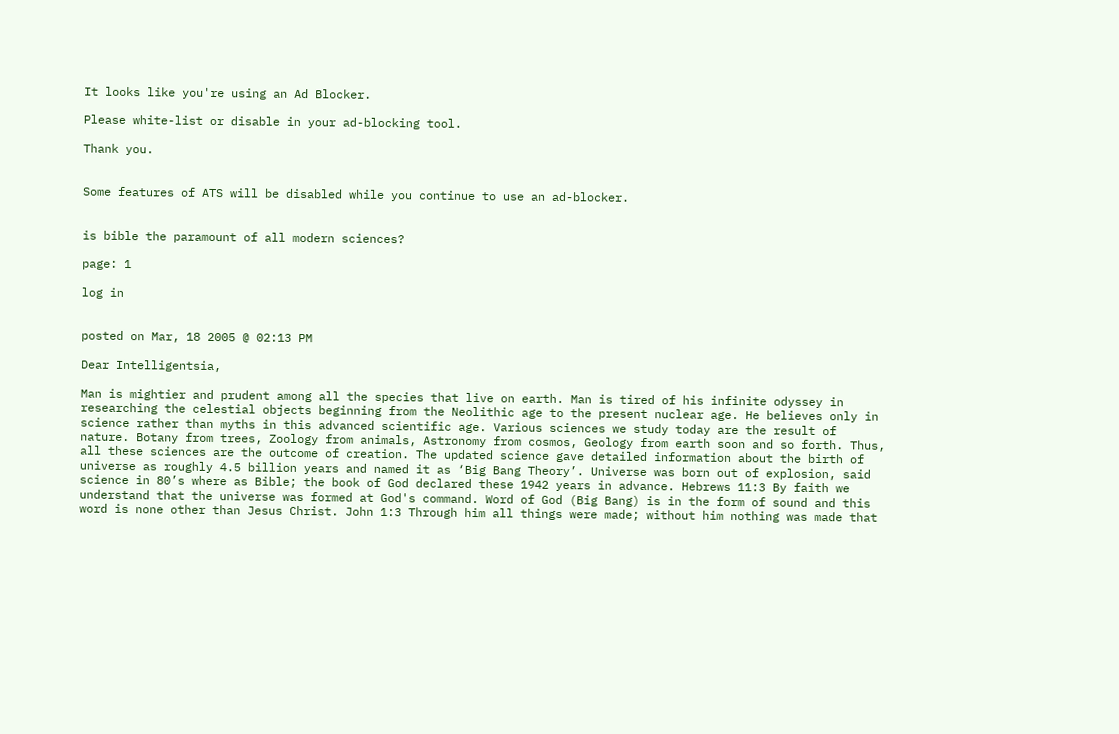It looks like you're using an Ad Blocker.

Please white-list or disable in your ad-blocking tool.

Thank you.


Some features of ATS will be disabled while you continue to use an ad-blocker.


is bible the paramount of all modern sciences?

page: 1

log in


posted on Mar, 18 2005 @ 02:13 PM

Dear Intelligentsia,

Man is mightier and prudent among all the species that live on earth. Man is tired of his infinite odyssey in researching the celestial objects beginning from the Neolithic age to the present nuclear age. He believes only in science rather than myths in this advanced scientific age. Various sciences we study today are the result of nature. Botany from trees, Zoology from animals, Astronomy from cosmos, Geology from earth soon and so forth. Thus, all these sciences are the outcome of creation. The updated science gave detailed information about the birth of universe as roughly 4.5 billion years and named it as ‘Big Bang Theory’. Universe was born out of explosion, said science in 80’s where as Bible; the book of God declared these 1942 years in advance. Hebrews 11:3 By faith we understand that the universe was formed at God's command. Word of God (Big Bang) is in the form of sound and this word is none other than Jesus Christ. John 1:3 Through him all things were made; without him nothing was made that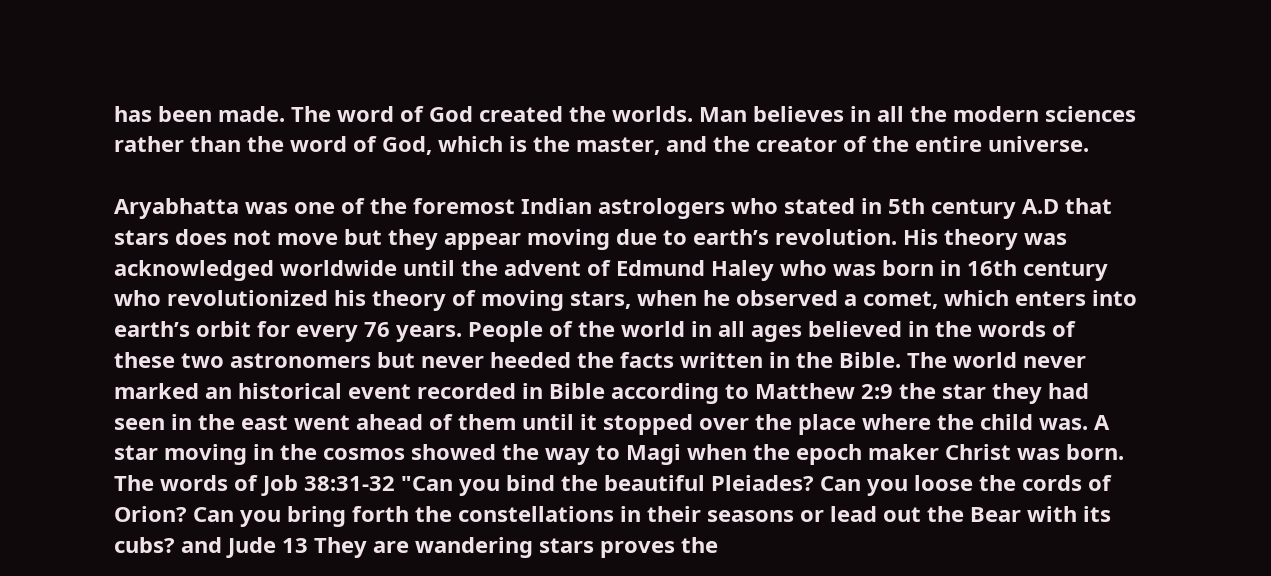has been made. The word of God created the worlds. Man believes in all the modern sciences rather than the word of God, which is the master, and the creator of the entire universe.

Aryabhatta was one of the foremost Indian astrologers who stated in 5th century A.D that stars does not move but they appear moving due to earth’s revolution. His theory was acknowledged worldwide until the advent of Edmund Haley who was born in 16th century who revolutionized his theory of moving stars, when he observed a comet, which enters into earth’s orbit for every 76 years. People of the world in all ages believed in the words of these two astronomers but never heeded the facts written in the Bible. The world never marked an historical event recorded in Bible according to Matthew 2:9 the star they had seen in the east went ahead of them until it stopped over the place where the child was. A star moving in the cosmos showed the way to Magi when the epoch maker Christ was born. The words of Job 38:31-32 "Can you bind the beautiful Pleiades? Can you loose the cords of Orion? Can you bring forth the constellations in their seasons or lead out the Bear with its cubs? and Jude 13 They are wandering stars proves the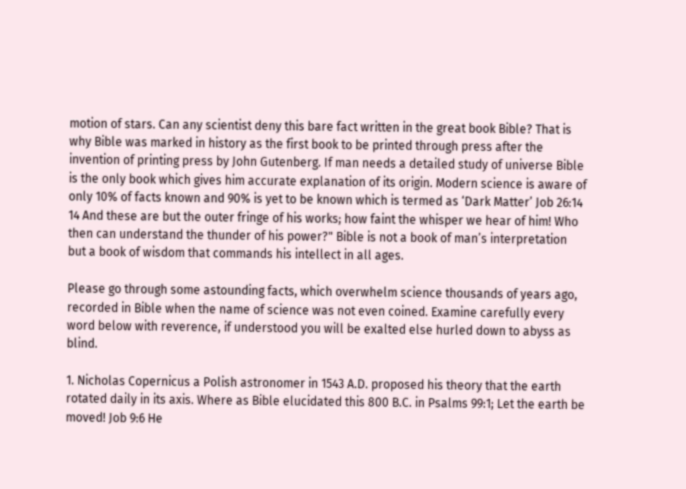motion of stars. Can any scientist deny this bare fact written in the great book Bible? That is why Bible was marked in history as the first book to be printed through press after the invention of printing press by John Gutenberg. If man needs a detailed study of universe Bible is the only book which gives him accurate explanation of its origin. Modern science is aware of only 10% of facts known and 90% is yet to be known which is termed as ‘Dark Matter’ Job 26:14 14 And these are but the outer fringe of his works; how faint the whisper we hear of him! Who then can understand the thunder of his power?" Bible is not a book of man’s interpretation but a book of wisdom that commands his intellect in all ages.

Please go through some astounding facts, which overwhelm science thousands of years ago, recorded in Bible when the name of science was not even coined. Examine carefully every word below with reverence, if understood you will be exalted else hurled down to abyss as blind.

1. Nicholas Copernicus a Polish astronomer in 1543 A.D. proposed his theory that the earth rotated daily in its axis. Where as Bible elucidated this 800 B.C. in Psalms 99:1; Let the earth be moved! Job 9:6 He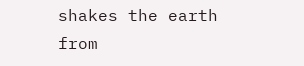shakes the earth from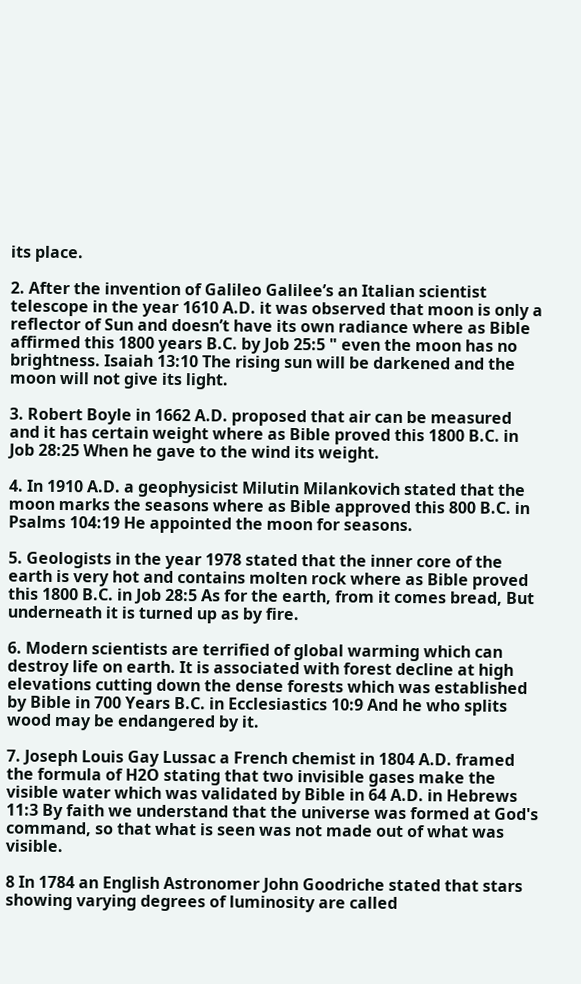its place.

2. After the invention of Galileo Galilee’s an Italian scientist telescope in the year 1610 A.D. it was observed that moon is only a reflector of Sun and doesn’t have its own radiance where as Bible affirmed this 1800 years B.C. by Job 25:5 " even the moon has no brightness. Isaiah 13:10 The rising sun will be darkened and the moon will not give its light.

3. Robert Boyle in 1662 A.D. proposed that air can be measured and it has certain weight where as Bible proved this 1800 B.C. in Job 28:25 When he gave to the wind its weight.

4. In 1910 A.D. a geophysicist Milutin Milankovich stated that the moon marks the seasons where as Bible approved this 800 B.C. in Psalms 104:19 He appointed the moon for seasons.

5. Geologists in the year 1978 stated that the inner core of the earth is very hot and contains molten rock where as Bible proved this 1800 B.C. in Job 28:5 As for the earth, from it comes bread, But underneath it is turned up as by fire.

6. Modern scientists are terrified of global warming which can destroy life on earth. It is associated with forest decline at high elevations cutting down the dense forests which was established by Bible in 700 Years B.C. in Ecclesiastics 10:9 And he who splits wood may be endangered by it.

7. Joseph Louis Gay Lussac a French chemist in 1804 A.D. framed the formula of H2O stating that two invisible gases make the visible water which was validated by Bible in 64 A.D. in Hebrews 11:3 By faith we understand that the universe was formed at God's command, so that what is seen was not made out of what was visible.

8 In 1784 an English Astronomer John Goodriche stated that stars showing varying degrees of luminosity are called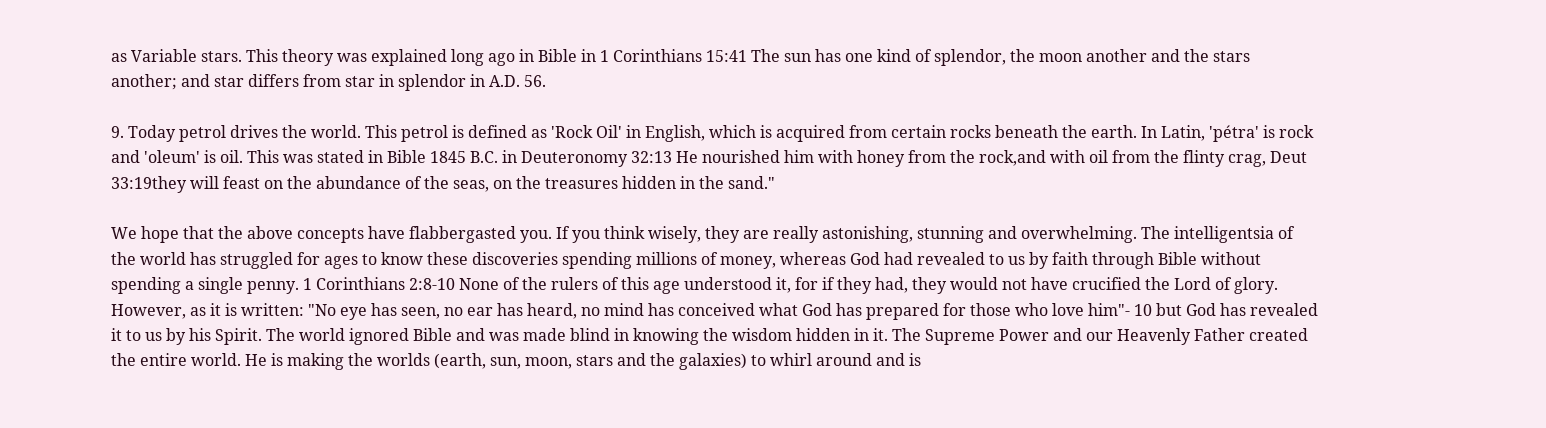as Variable stars. This theory was explained long ago in Bible in 1 Corinthians 15:41 The sun has one kind of splendor, the moon another and the stars another; and star differs from star in splendor in A.D. 56.

9. Today petrol drives the world. This petrol is defined as 'Rock Oil' in English, which is acquired from certain rocks beneath the earth. In Latin, 'pétra' is rock and 'oleum' is oil. This was stated in Bible 1845 B.C. in Deuteronomy 32:13 He nourished him with honey from the rock,and with oil from the flinty crag, Deut 33:19they will feast on the abundance of the seas, on the treasures hidden in the sand."

We hope that the above concepts have flabbergasted you. If you think wisely, they are really astonishing, stunning and overwhelming. The intelligentsia of the world has struggled for ages to know these discoveries spending millions of money, whereas God had revealed to us by faith through Bible without spending a single penny. 1 Corinthians 2:8-10 None of the rulers of this age understood it, for if they had, they would not have crucified the Lord of glory. However, as it is written: "No eye has seen, no ear has heard, no mind has conceived what God has prepared for those who love him"- 10 but God has revealed it to us by his Spirit. The world ignored Bible and was made blind in knowing the wisdom hidden in it. The Supreme Power and our Heavenly Father created the entire world. He is making the worlds (earth, sun, moon, stars and the galaxies) to whirl around and is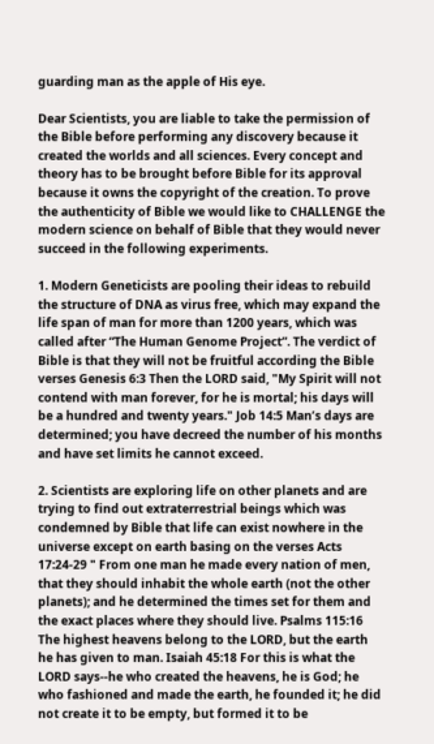guarding man as the apple of His eye.

Dear Scientists, you are liable to take the permission of the Bible before performing any discovery because it created the worlds and all sciences. Every concept and theory has to be brought before Bible for its approval because it owns the copyright of the creation. To prove the authenticity of Bible we would like to CHALLENGE the modern science on behalf of Bible that they would never succeed in the following experiments.

1. Modern Geneticists are pooling their ideas to rebuild the structure of DNA as virus free, which may expand the life span of man for more than 1200 years, which was called after “The Human Genome Project”. The verdict of Bible is that they will not be fruitful according the Bible verses Genesis 6:3 Then the LORD said, "My Spirit will not contend with man forever, for he is mortal; his days will be a hundred and twenty years." Job 14:5 Man’s days are determined; you have decreed the number of his months and have set limits he cannot exceed.

2. Scientists are exploring life on other planets and are trying to find out extraterrestrial beings which was condemned by Bible that life can exist nowhere in the universe except on earth basing on the verses Acts 17:24-29 " From one man he made every nation of men, that they should inhabit the whole earth (not the other planets); and he determined the times set for them and the exact places where they should live. Psalms 115:16 The highest heavens belong to the LORD, but the earth he has given to man. Isaiah 45:18 For this is what the LORD says--he who created the heavens, he is God; he who fashioned and made the earth, he founded it; he did not create it to be empty, but formed it to be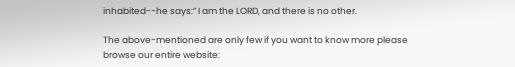inhabited--he says:” I am the LORD, and there is no other.

The above-mentioned are only few if you want to know more please browse our entire website: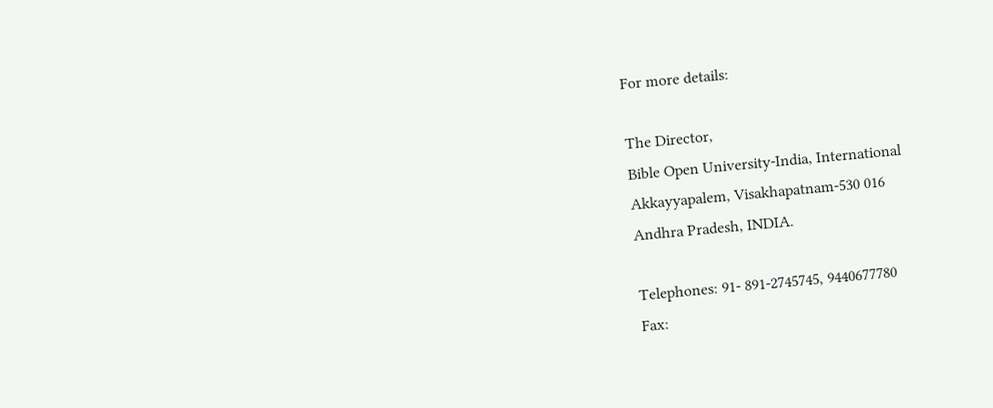For more details:

The Director,
Bible Open University-India, International
Akkayyapalem, Visakhapatnam-530 016
Andhra Pradesh, INDIA.

Telephones: 91- 891-2745745, 9440677780
Fax: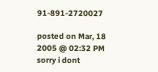91-891-2720027

posted on Mar, 18 2005 @ 02:32 PM
sorry i dont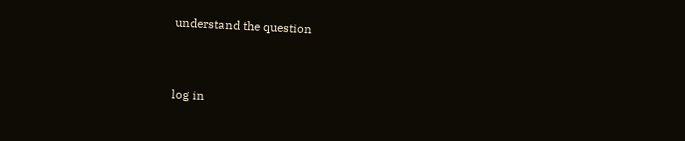understand the question


log in